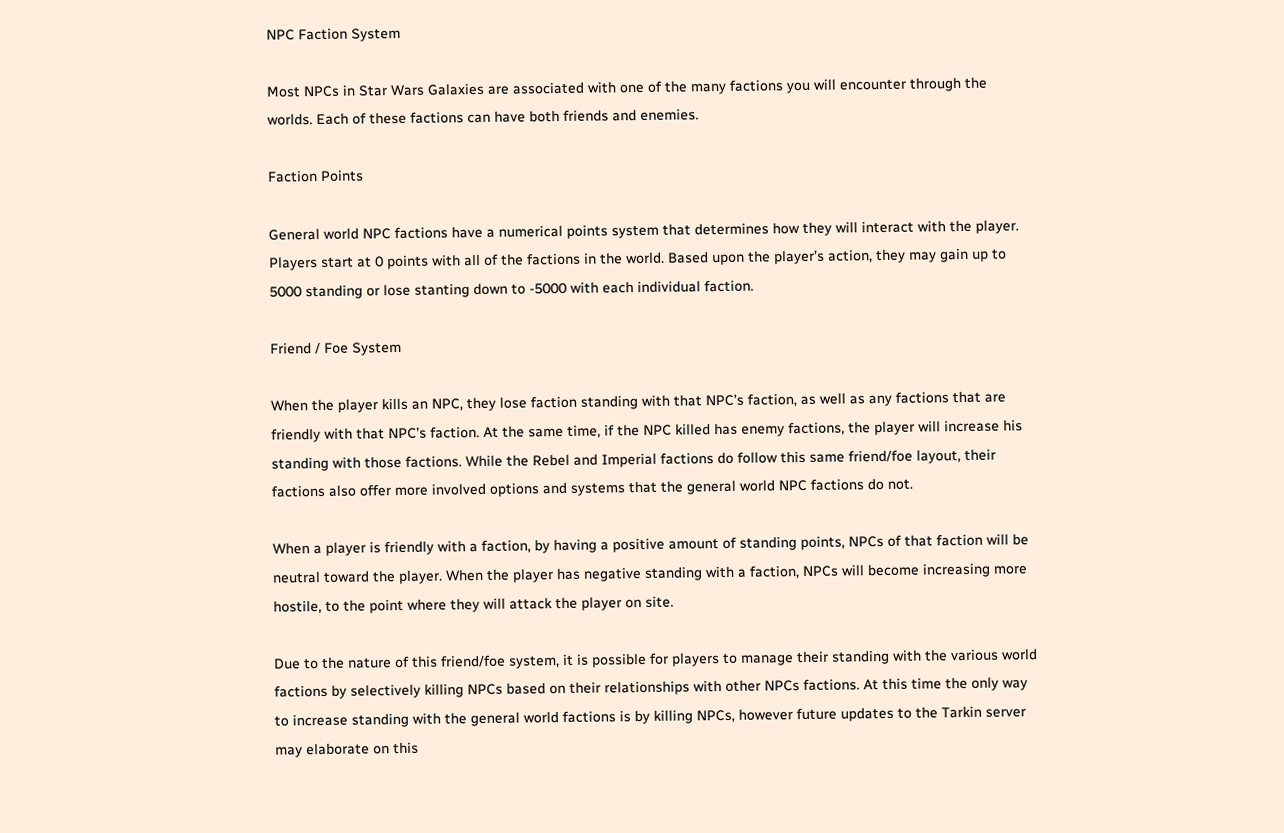NPC Faction System

Most NPCs in Star Wars Galaxies are associated with one of the many factions you will encounter through the worlds. Each of these factions can have both friends and enemies.

Faction Points

General world NPC factions have a numerical points system that determines how they will interact with the player. Players start at 0 points with all of the factions in the world. Based upon the player’s action, they may gain up to 5000 standing or lose stanting down to -5000 with each individual faction.

Friend / Foe System

When the player kills an NPC, they lose faction standing with that NPC’s faction, as well as any factions that are friendly with that NPC’s faction. At the same time, if the NPC killed has enemy factions, the player will increase his standing with those factions. While the Rebel and Imperial factions do follow this same friend/foe layout, their factions also offer more involved options and systems that the general world NPC factions do not.

When a player is friendly with a faction, by having a positive amount of standing points, NPCs of that faction will be neutral toward the player. When the player has negative standing with a faction, NPCs will become increasing more hostile, to the point where they will attack the player on site.

Due to the nature of this friend/foe system, it is possible for players to manage their standing with the various world factions by selectively killing NPCs based on their relationships with other NPCs factions. At this time the only way to increase standing with the general world factions is by killing NPCs, however future updates to the Tarkin server may elaborate on this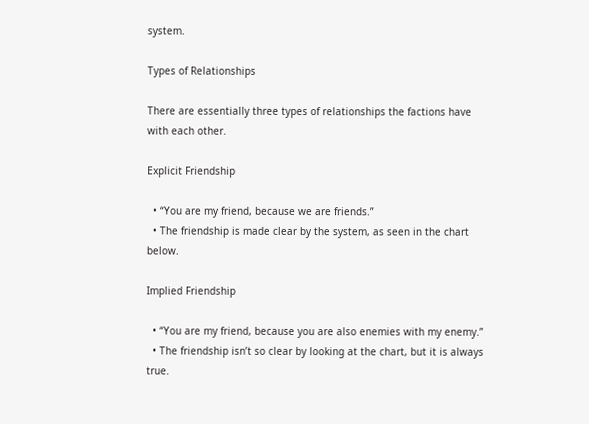system.

Types of Relationships

There are essentially three types of relationships the factions have with each other.

Explicit Friendship

  • “You are my friend, because we are friends.”
  • The friendship is made clear by the system, as seen in the chart below.

Implied Friendship

  • “You are my friend, because you are also enemies with my enemy.”
  • The friendship isn’t so clear by looking at the chart, but it is always true.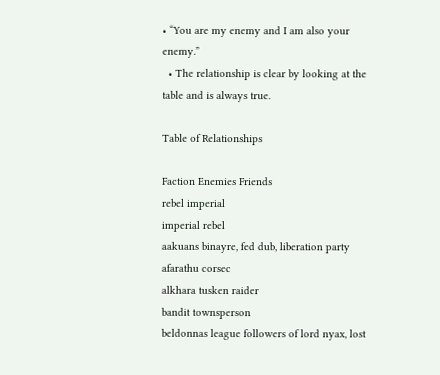• “You are my enemy and I am also your enemy.”
  • The relationship is clear by looking at the table and is always true.

Table of Relationships

Faction Enemies Friends
rebel imperial
imperial rebel
aakuans binayre, fed dub, liberation party
afarathu corsec
alkhara tusken raider
bandit townsperson
beldonnas league followers of lord nyax, lost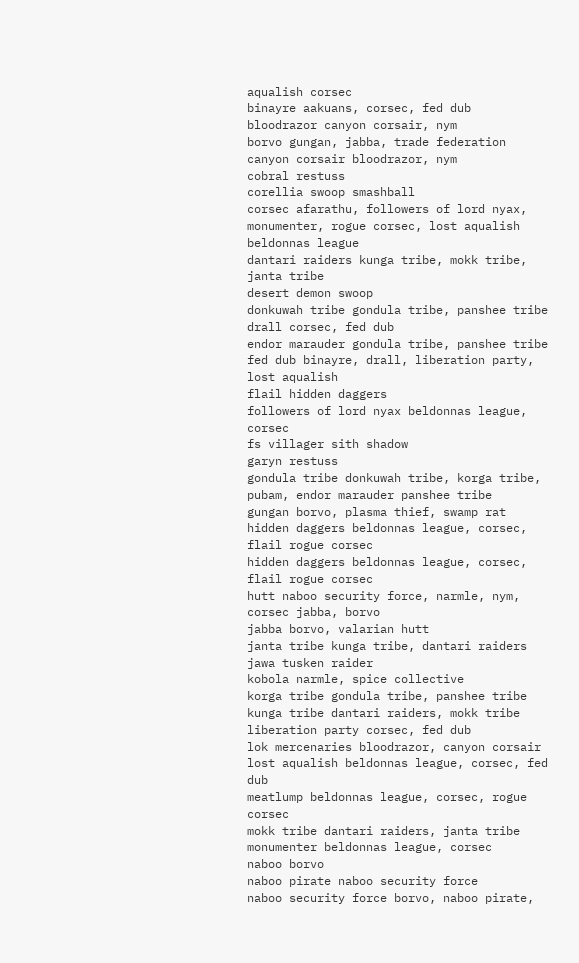aqualish corsec
binayre aakuans, corsec, fed dub
bloodrazor canyon corsair, nym
borvo gungan, jabba, trade federation
canyon corsair bloodrazor, nym
cobral restuss
corellia swoop smashball
corsec afarathu, followers of lord nyax, monumenter, rogue corsec, lost aqualish beldonnas league
dantari raiders kunga tribe, mokk tribe, janta tribe
desert demon swoop
donkuwah tribe gondula tribe, panshee tribe
drall corsec, fed dub
endor marauder gondula tribe, panshee tribe
fed dub binayre, drall, liberation party, lost aqualish
flail hidden daggers
followers of lord nyax beldonnas league, corsec
fs villager sith shadow
garyn restuss
gondula tribe donkuwah tribe, korga tribe, pubam, endor marauder panshee tribe
gungan borvo, plasma thief, swamp rat
hidden daggers beldonnas league, corsec, flail rogue corsec
hidden daggers beldonnas league, corsec, flail rogue corsec
hutt naboo security force, narmle, nym, corsec jabba, borvo
jabba borvo, valarian hutt
janta tribe kunga tribe, dantari raiders
jawa tusken raider
kobola narmle, spice collective
korga tribe gondula tribe, panshee tribe
kunga tribe dantari raiders, mokk tribe
liberation party corsec, fed dub
lok mercenaries bloodrazor, canyon corsair
lost aqualish beldonnas league, corsec, fed dub
meatlump beldonnas league, corsec, rogue corsec
mokk tribe dantari raiders, janta tribe
monumenter beldonnas league, corsec
naboo borvo
naboo pirate naboo security force
naboo security force borvo, naboo pirate,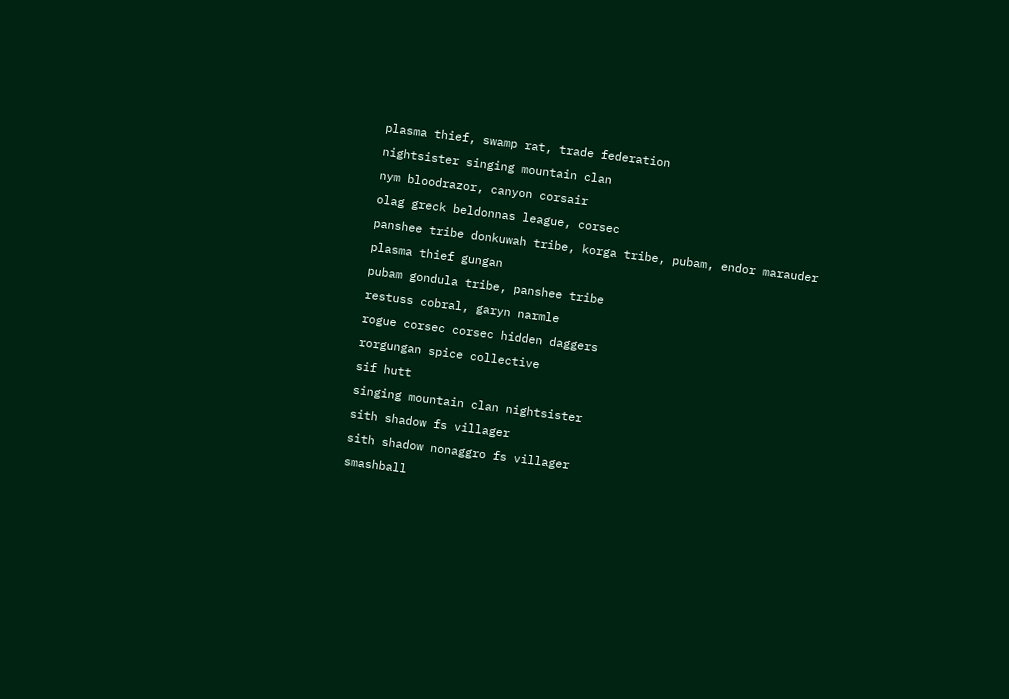plasma thief, swamp rat, trade federation
nightsister singing mountain clan
nym bloodrazor, canyon corsair
olag greck beldonnas league, corsec
panshee tribe donkuwah tribe, korga tribe, pubam, endor marauder
plasma thief gungan
pubam gondula tribe, panshee tribe
restuss cobral, garyn narmle
rogue corsec corsec hidden daggers
rorgungan spice collective
sif hutt
singing mountain clan nightsister
sith shadow fs villager
sith shadow nonaggro fs villager
smashball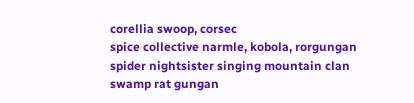corellia swoop, corsec
spice collective narmle, kobola, rorgungan
spider nightsister singing mountain clan
swamp rat gungan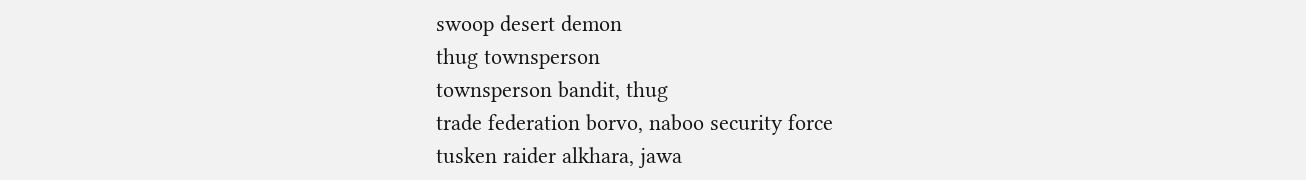swoop desert demon
thug townsperson
townsperson bandit, thug
trade federation borvo, naboo security force
tusken raider alkhara, jawa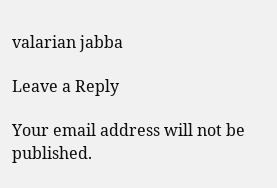valarian jabba

Leave a Reply

Your email address will not be published.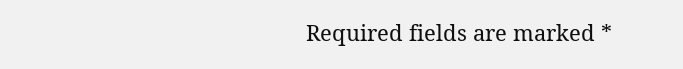Required fields are marked *